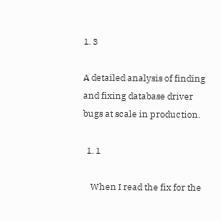1. 3

A detailed analysis of finding and fixing database driver bugs at scale in production.

  1. 1

    When I read the fix for the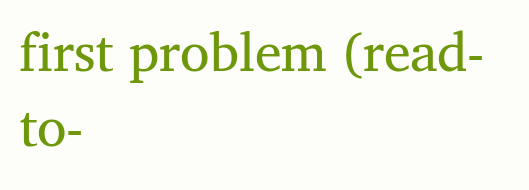first problem (read-to-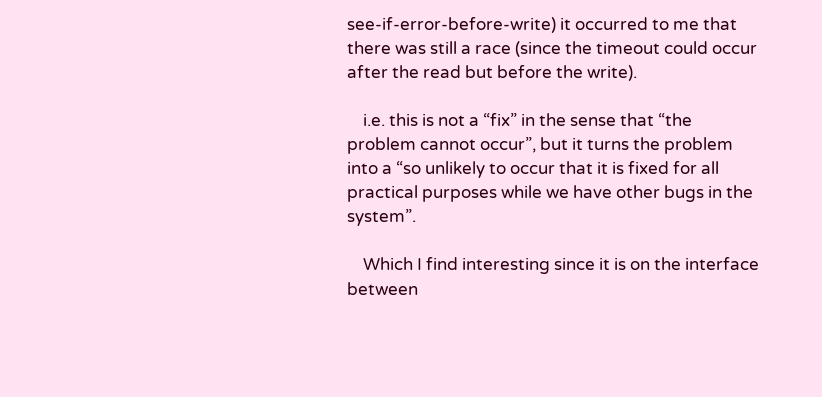see-if-error-before-write) it occurred to me that there was still a race (since the timeout could occur after the read but before the write).

    i.e. this is not a “fix” in the sense that “the problem cannot occur”, but it turns the problem into a “so unlikely to occur that it is fixed for all practical purposes while we have other bugs in the system”.

    Which I find interesting since it is on the interface between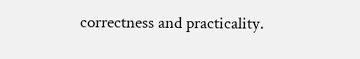correctness and practicality.